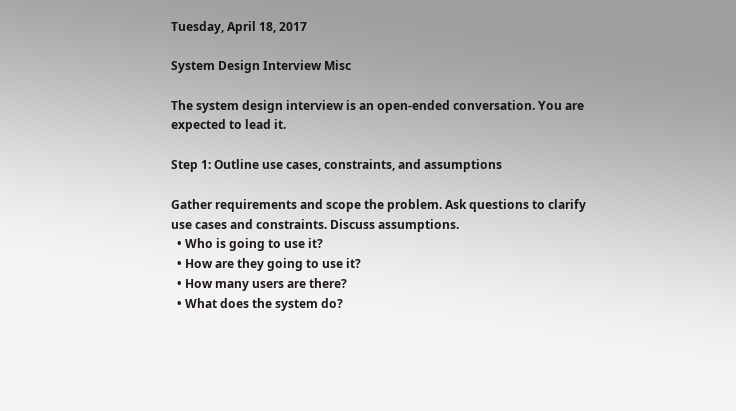Tuesday, April 18, 2017

System Design Interview Misc

The system design interview is an open-ended conversation. You are expected to lead it.

Step 1: Outline use cases, constraints, and assumptions

Gather requirements and scope the problem. Ask questions to clarify use cases and constraints. Discuss assumptions.
  • Who is going to use it?
  • How are they going to use it?
  • How many users are there?
  • What does the system do?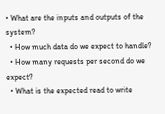• What are the inputs and outputs of the system?
  • How much data do we expect to handle?
  • How many requests per second do we expect?
  • What is the expected read to write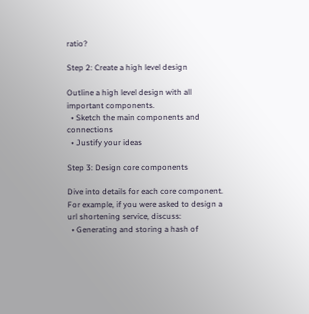ratio?

Step 2: Create a high level design

Outline a high level design with all important components.
  • Sketch the main components and connections
  • Justify your ideas

Step 3: Design core components

Dive into details for each core component. For example, if you were asked to design a url shortening service, discuss:
  • Generating and storing a hash of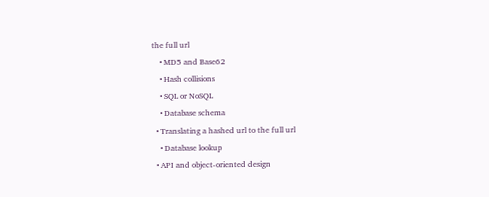the full url
    • MD5 and Base62
    • Hash collisions
    • SQL or NoSQL
    • Database schema
  • Translating a hashed url to the full url
    • Database lookup
  • API and object-oriented design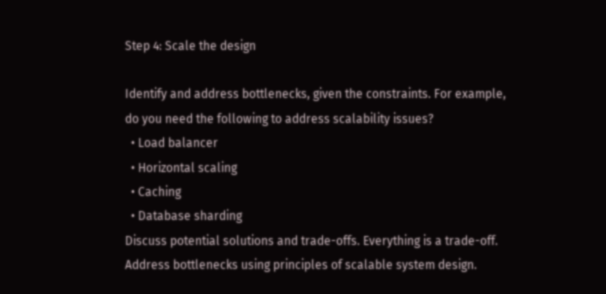Step 4: Scale the design

Identify and address bottlenecks, given the constraints. For example, do you need the following to address scalability issues?
  • Load balancer
  • Horizontal scaling
  • Caching
  • Database sharding
Discuss potential solutions and trade-offs. Everything is a trade-off. Address bottlenecks using principles of scalable system design.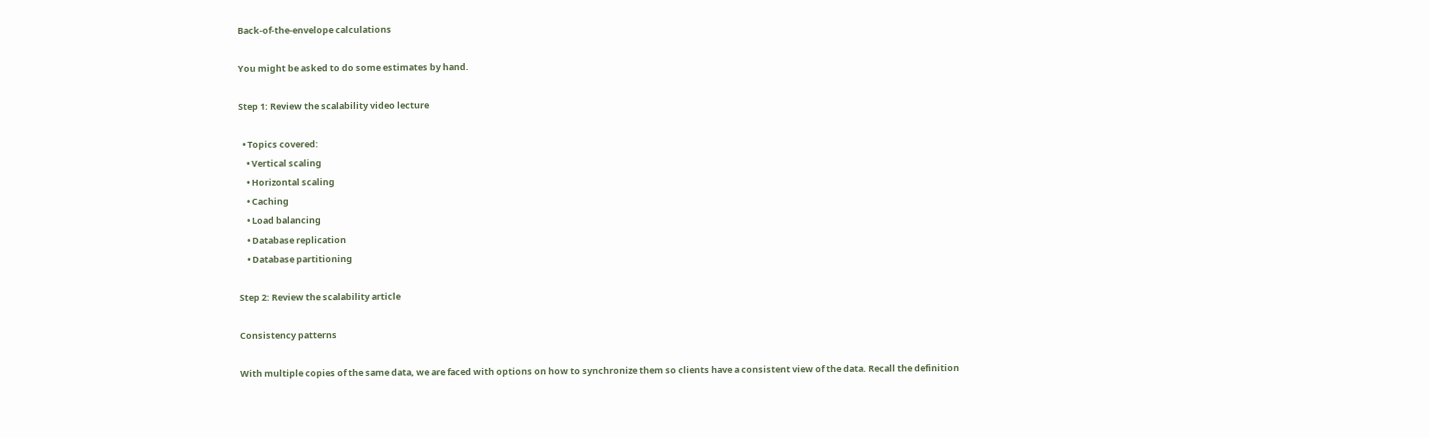Back-of-the-envelope calculations

You might be asked to do some estimates by hand.

Step 1: Review the scalability video lecture

  • Topics covered:
    • Vertical scaling
    • Horizontal scaling
    • Caching
    • Load balancing
    • Database replication
    • Database partitioning

Step 2: Review the scalability article

Consistency patterns

With multiple copies of the same data, we are faced with options on how to synchronize them so clients have a consistent view of the data. Recall the definition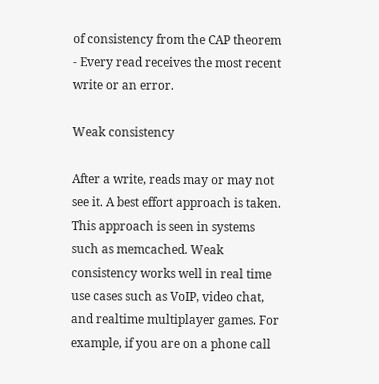of consistency from the CAP theorem - Every read receives the most recent write or an error.

Weak consistency

After a write, reads may or may not see it. A best effort approach is taken.
This approach is seen in systems such as memcached. Weak consistency works well in real time use cases such as VoIP, video chat, and realtime multiplayer games. For example, if you are on a phone call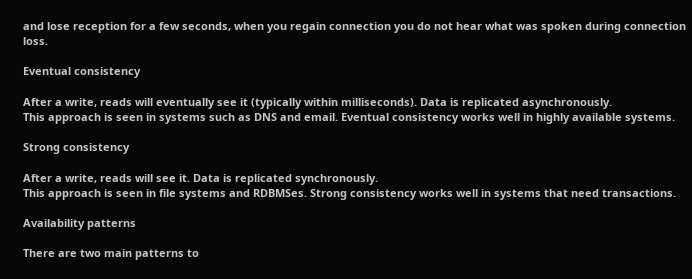and lose reception for a few seconds, when you regain connection you do not hear what was spoken during connection loss.

Eventual consistency

After a write, reads will eventually see it (typically within milliseconds). Data is replicated asynchronously.
This approach is seen in systems such as DNS and email. Eventual consistency works well in highly available systems.

Strong consistency

After a write, reads will see it. Data is replicated synchronously.
This approach is seen in file systems and RDBMSes. Strong consistency works well in systems that need transactions.

Availability patterns

There are two main patterns to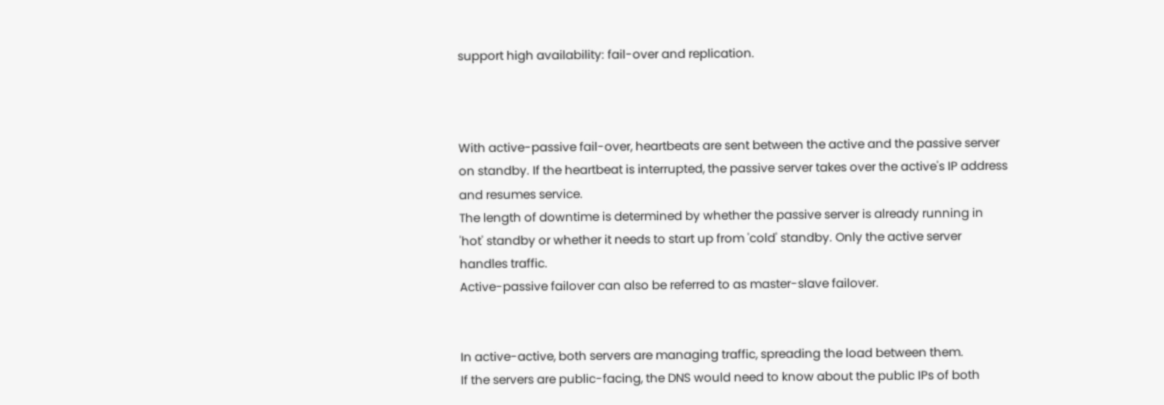support high availability: fail-over and replication.



With active-passive fail-over, heartbeats are sent between the active and the passive server on standby. If the heartbeat is interrupted, the passive server takes over the active's IP address and resumes service.
The length of downtime is determined by whether the passive server is already running in 'hot' standby or whether it needs to start up from 'cold' standby. Only the active server handles traffic.
Active-passive failover can also be referred to as master-slave failover.


In active-active, both servers are managing traffic, spreading the load between them.
If the servers are public-facing, the DNS would need to know about the public IPs of both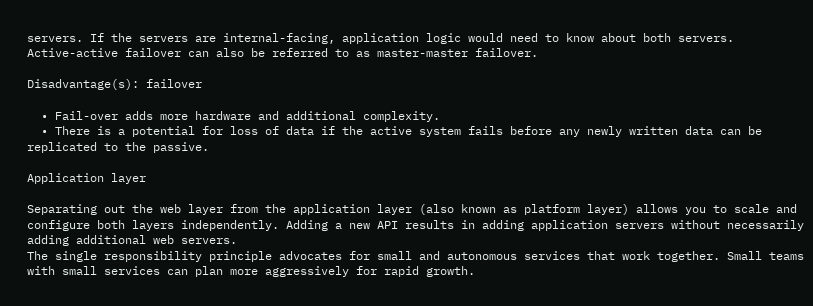servers. If the servers are internal-facing, application logic would need to know about both servers.
Active-active failover can also be referred to as master-master failover.

Disadvantage(s): failover

  • Fail-over adds more hardware and additional complexity.
  • There is a potential for loss of data if the active system fails before any newly written data can be replicated to the passive.

Application layer

Separating out the web layer from the application layer (also known as platform layer) allows you to scale and configure both layers independently. Adding a new API results in adding application servers without necessarily adding additional web servers.
The single responsibility principle advocates for small and autonomous services that work together. Small teams with small services can plan more aggressively for rapid growth.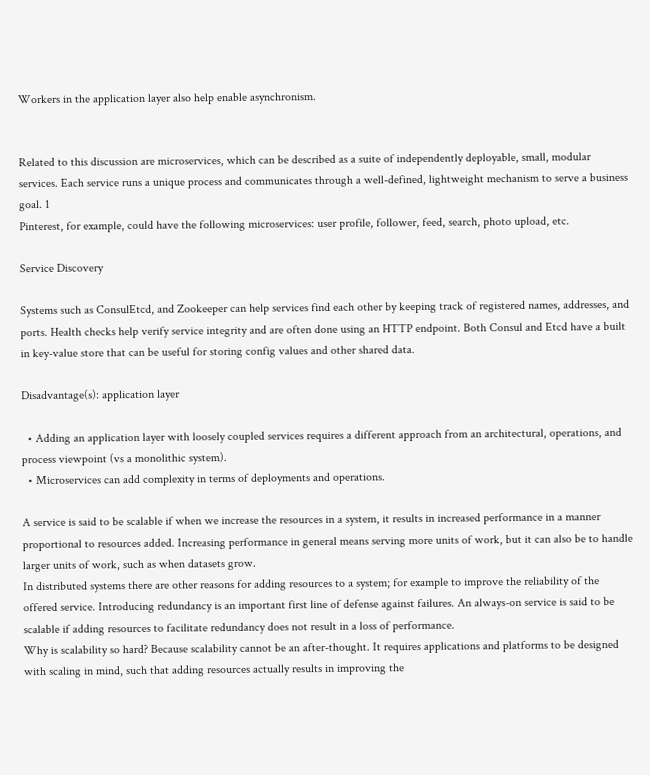Workers in the application layer also help enable asynchronism.


Related to this discussion are microservices, which can be described as a suite of independently deployable, small, modular services. Each service runs a unique process and communicates through a well-defined, lightweight mechanism to serve a business goal. 1
Pinterest, for example, could have the following microservices: user profile, follower, feed, search, photo upload, etc.

Service Discovery

Systems such as ConsulEtcd, and Zookeeper can help services find each other by keeping track of registered names, addresses, and ports. Health checks help verify service integrity and are often done using an HTTP endpoint. Both Consul and Etcd have a built in key-value store that can be useful for storing config values and other shared data.

Disadvantage(s): application layer

  • Adding an application layer with loosely coupled services requires a different approach from an architectural, operations, and process viewpoint (vs a monolithic system).
  • Microservices can add complexity in terms of deployments and operations.

A service is said to be scalable if when we increase the resources in a system, it results in increased performance in a manner proportional to resources added. Increasing performance in general means serving more units of work, but it can also be to handle larger units of work, such as when datasets grow.
In distributed systems there are other reasons for adding resources to a system; for example to improve the reliability of the offered service. Introducing redundancy is an important first line of defense against failures. An always-on service is said to be scalable if adding resources to facilitate redundancy does not result in a loss of performance.
Why is scalability so hard? Because scalability cannot be an after-thought. It requires applications and platforms to be designed with scaling in mind, such that adding resources actually results in improving the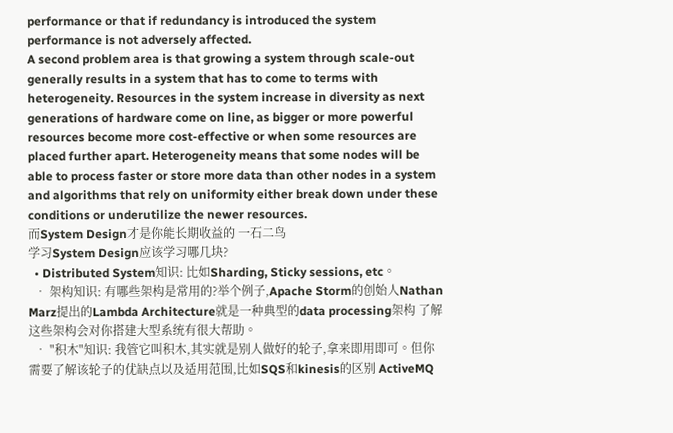performance or that if redundancy is introduced the system performance is not adversely affected.
A second problem area is that growing a system through scale-out generally results in a system that has to come to terms with heterogeneity. Resources in the system increase in diversity as next generations of hardware come on line, as bigger or more powerful resources become more cost-effective or when some resources are placed further apart. Heterogeneity means that some nodes will be able to process faster or store more data than other nodes in a system and algorithms that rely on uniformity either break down under these conditions or underutilize the newer resources.
而System Design才是你能长期收益的 一石二鸟
学习System Design应该学习哪几块?
  • Distributed System知识: 比如Sharding, Sticky sessions, etc。
  • 架构知识: 有哪些架构是常用的?举个例子,Apache Storm的创始人Nathan Marz提出的Lambda Architecture就是一种典型的data processing架构 了解这些架构会对你搭建大型系统有很大帮助。
  • "积木"知识: 我管它叫积木,其实就是别人做好的轮子,拿来即用即可。但你需要了解该轮子的优缺点以及适用范围,比如SQS和kinesis的区别 ActiveMQ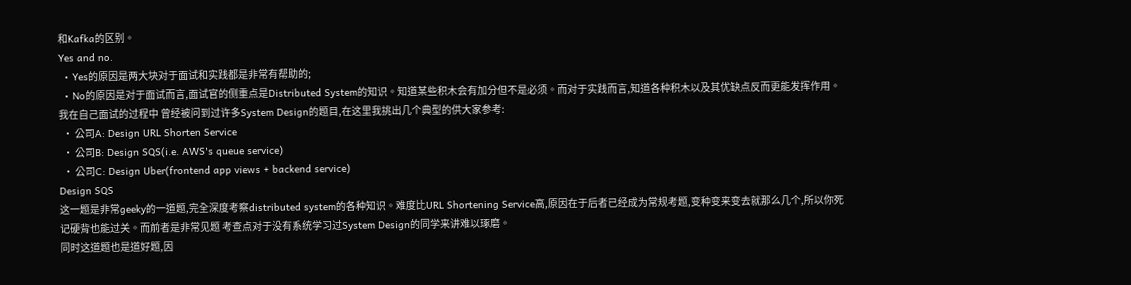和Kafka的区别。
Yes and no.
  • Yes的原因是两大块对于面试和实践都是非常有帮助的;
  • No的原因是对于面试而言,面试官的侧重点是Distributed System的知识。知道某些积木会有加分但不是必须。而对于实践而言,知道各种积木以及其优缺点反而更能发挥作用。
我在自己面试的过程中 曾经被问到过许多System Design的题目,在这里我挑出几个典型的供大家参考:
  • 公司A: Design URL Shorten Service
  • 公司B: Design SQS(i.e. AWS's queue service)
  • 公司C: Design Uber(frontend app views + backend service)
Design SQS
这一题是非常geeky的一道题,完全深度考察distributed system的各种知识。难度比URL Shortening Service高,原因在于后者已经成为常规考题,变种变来变去就那么几个,所以你死记硬背也能过关。而前者是非常见题 考查点对于没有系统学习过System Design的同学来讲难以琢磨。
同时这道题也是道好题,因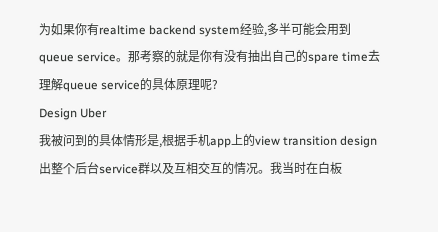为如果你有realtime backend system经验,多半可能会用到queue service。那考察的就是你有没有抽出自己的spare time去理解queue service的具体原理呢?
Design Uber
我被问到的具体情形是,根据手机app上的view transition design出整个后台service群以及互相交互的情况。我当时在白板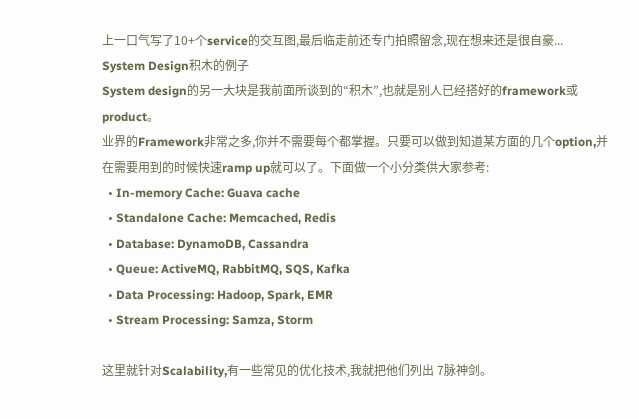上一口气写了10+个service的交互图,最后临走前还专门拍照留念,现在想来还是很自豪...
System Design积木的例子
System design的另一大块是我前面所谈到的“积木”,也就是别人已经搭好的framework或product。
业界的Framework非常之多,你并不需要每个都掌握。只要可以做到知道某方面的几个option,并在需要用到的时候快速ramp up就可以了。下面做一个小分类供大家参考:
  • In-memory Cache: Guava cache
  • Standalone Cache: Memcached, Redis
  • Database: DynamoDB, Cassandra
  • Queue: ActiveMQ, RabbitMQ, SQS, Kafka
  • Data Processing: Hadoop, Spark, EMR
  • Stream Processing: Samza, Storm

这里就针对Scalability,有一些常见的优化技术,我就把他们列出 7脉神剑。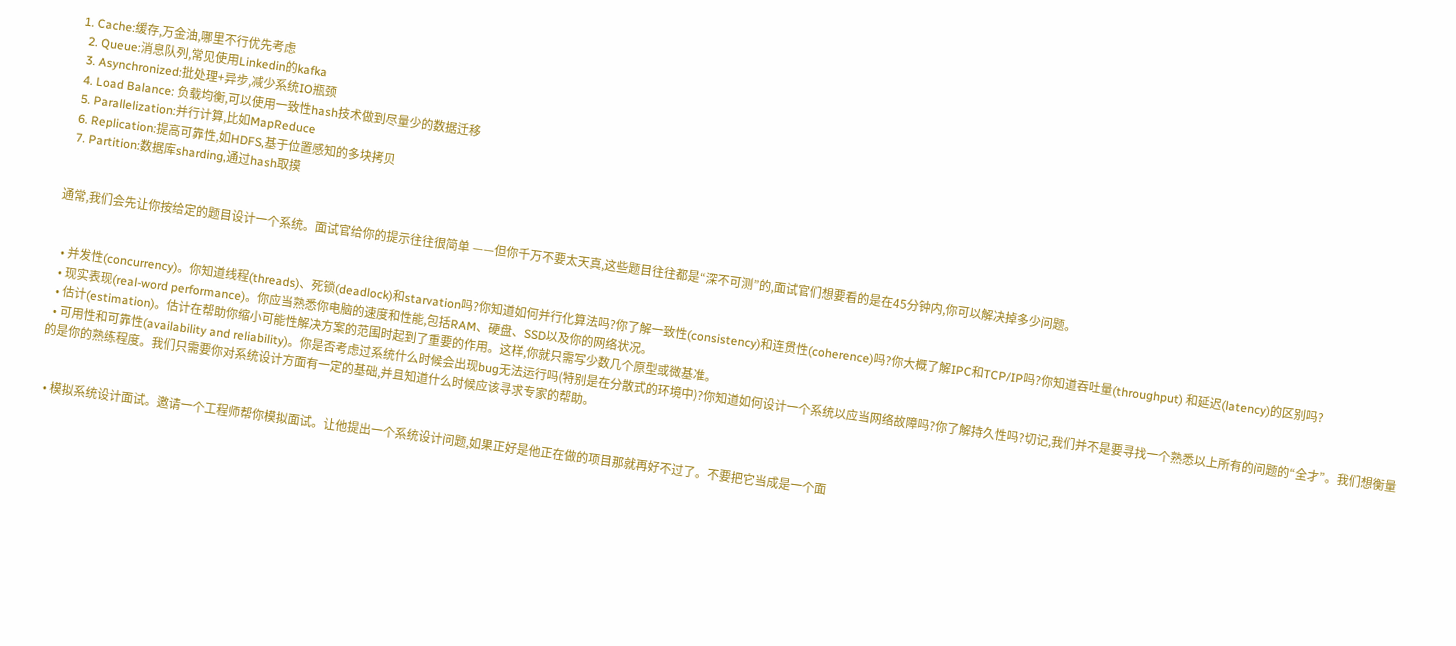1. Cache:缓存,万金油,哪里不行优先考虑
  2. Queue:消息队列,常见使用Linkedin的kafka
  3. Asynchronized:批处理+异步,减少系统IO瓶颈
  4. Load Balance: 负载均衡,可以使用一致性hash技术做到尽量少的数据迁移
  5. Parallelization:并行计算,比如MapReduce
  6. Replication:提高可靠性,如HDFS,基于位置感知的多块拷贝
  7. Partition:数据库sharding,通过hash取摸


通常,我们会先让你按给定的题目设计一个系统。面试官给你的提示往往很简单 ——但你千万不要太天真,这些题目往往都是“深不可测”的,面试官们想要看的是在45分钟内,你可以解决掉多少问题。


  • 并发性(concurrency)。你知道线程(threads)、死锁(deadlock)和starvation吗?你知道如何并行化算法吗?你了解一致性(consistency)和连贯性(coherence)吗?你大概了解IPC和TCP/IP吗?你知道吞吐量(throughput) 和延迟(latency)的区别吗?
  • 现实表现(real-word performance)。你应当熟悉你电脑的速度和性能,包括RAM、硬盘、SSD以及你的网络状况。
  • 估计(estimation)。估计在帮助你缩小可能性解决方案的范围时起到了重要的作用。这样,你就只需写少数几个原型或微基准。
  • 可用性和可靠性(availability and reliability)。你是否考虑过系统什么时候会出现bug无法运行吗(特别是在分散式的环境中)?你知道如何设计一个系统以应当网络故障吗?你了解持久性吗?切记,我们并不是要寻找一个熟悉以上所有的问题的“全才”。我们想衡量的是你的熟练程度。我们只需要你对系统设计方面有一定的基础,并且知道什么时候应该寻求专家的帮助。


  • 模拟系统设计面试。邀请一个工程师帮你模拟面试。让他提出一个系统设计问题,如果正好是他正在做的项目那就再好不过了。不要把它当成是一个面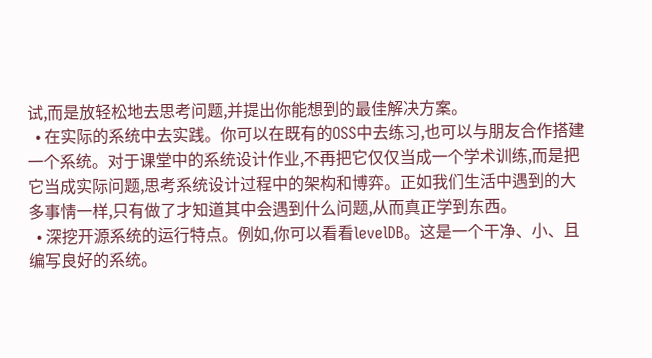试,而是放轻松地去思考问题,并提出你能想到的最佳解决方案。
  • 在实际的系统中去实践。你可以在既有的OSS中去练习,也可以与朋友合作搭建一个系统。对于课堂中的系统设计作业,不再把它仅仅当成一个学术训练,而是把它当成实际问题,思考系统设计过程中的架构和博弈。正如我们生活中遇到的大多事情一样,只有做了才知道其中会遇到什么问题,从而真正学到东西。
  • 深挖开源系统的运行特点。例如,你可以看看levelDB。这是一个干净、小、且编写良好的系统。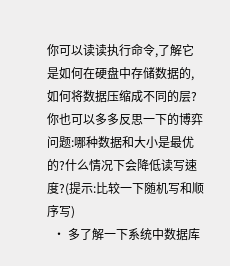你可以读读执行命令,了解它是如何在硬盘中存储数据的,如何将数据压缩成不同的层?你也可以多多反思一下的博弈问题:哪种数据和大小是最优的?什么情况下会降低读写速度?(提示:比较一下随机写和顺序写)
  • 多了解一下系统中数据库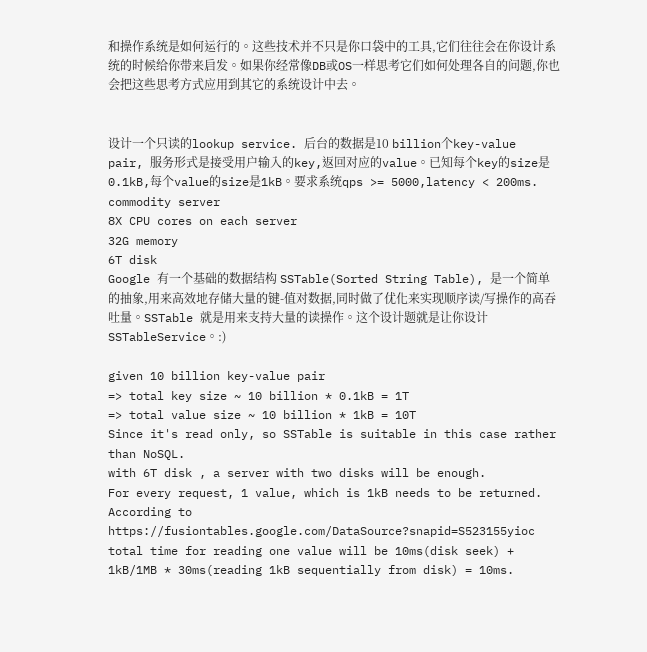和操作系统是如何运行的。这些技术并不只是你口袋中的工具,它们往往会在你设计系统的时候给你带来启发。如果你经常像DB或OS一样思考它们如何处理各自的问题,你也会把这些思考方式应用到其它的系统设计中去。


设计一个只读的lookup service. 后台的数据是10 billion个key-value pair, 服务形式是接受用户输入的key,返回对应的value。已知每个key的size是0.1kB,每个value的size是1kB。要求系统qps >= 5000,latency < 200ms.
commodity server
8X CPU cores on each server
32G memory
6T disk
Google 有一个基础的数据结构 SSTable(Sorted String Table), 是一个简单的抽象,用来高效地存储大量的键-值对数据,同时做了优化来实现顺序读/写操作的高吞吐量。SSTable 就是用来支持大量的读操作。这个设计题就是让你设计SSTableService。:)

given 10 billion key-value pair
=> total key size ~ 10 billion * 0.1kB = 1T
=> total value size ~ 10 billion * 1kB = 10T
Since it's read only, so SSTable is suitable in this case rather than NoSQL.
with 6T disk , a server with two disks will be enough.
For every request, 1 value, which is 1kB needs to be returned.
According to https://fusiontables.google.com/DataSource?snapid=S523155yioc
total time for reading one value will be 10ms(disk seek) + 1kB/1MB * 30ms(reading 1kB sequentially from disk) = 10ms.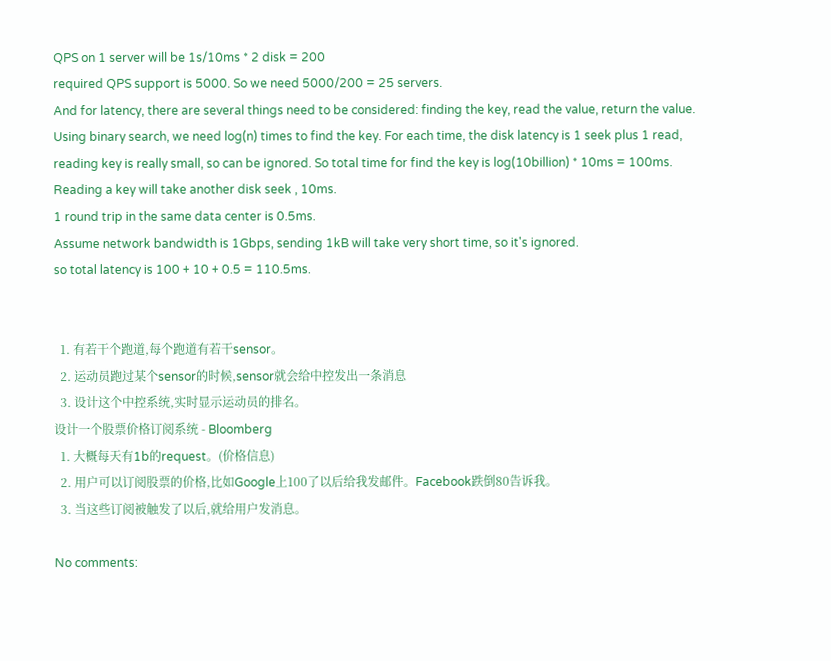QPS on 1 server will be 1s/10ms * 2 disk = 200
required QPS support is 5000. So we need 5000/200 = 25 servers.
And for latency, there are several things need to be considered: finding the key, read the value, return the value.
Using binary search, we need log(n) times to find the key. For each time, the disk latency is 1 seek plus 1 read, reading key is really small, so can be ignored. So total time for find the key is log(10billion) * 10ms = 100ms.
Reading a key will take another disk seek , 10ms.
1 round trip in the same data center is 0.5ms.
Assume network bandwidth is 1Gbps, sending 1kB will take very short time, so it's ignored.
so total latency is 100 + 10 + 0.5 = 110.5ms.


  1. 有若干个跑道,每个跑道有若干sensor。
  2. 运动员跑过某个sensor的时候,sensor就会给中控发出一条消息
  3. 设计这个中控系统,实时显示运动员的排名。
设计一个股票价格订阅系统 - Bloomberg
  1. 大概每天有1b的request。(价格信息)
  2. 用户可以订阅股票的价格,比如Google上100了以后给我发邮件。Facebook跌倒80告诉我。
  3. 当这些订阅被触发了以后,就给用户发消息。

No comments: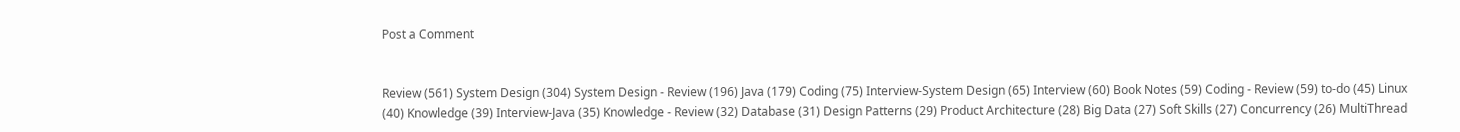Post a Comment


Review (561) System Design (304) System Design - Review (196) Java (179) Coding (75) Interview-System Design (65) Interview (60) Book Notes (59) Coding - Review (59) to-do (45) Linux (40) Knowledge (39) Interview-Java (35) Knowledge - Review (32) Database (31) Design Patterns (29) Product Architecture (28) Big Data (27) Soft Skills (27) Concurrency (26) MultiThread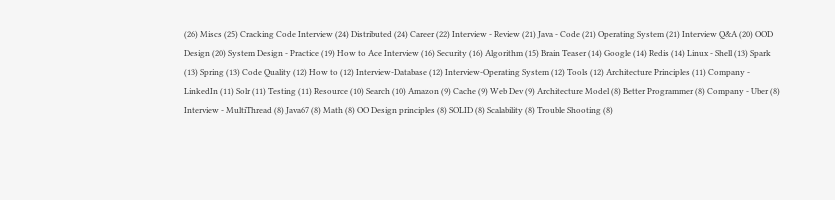(26) Miscs (25) Cracking Code Interview (24) Distributed (24) Career (22) Interview - Review (21) Java - Code (21) Operating System (21) Interview Q&A (20) OOD Design (20) System Design - Practice (19) How to Ace Interview (16) Security (16) Algorithm (15) Brain Teaser (14) Google (14) Redis (14) Linux - Shell (13) Spark (13) Spring (13) Code Quality (12) How to (12) Interview-Database (12) Interview-Operating System (12) Tools (12) Architecture Principles (11) Company - LinkedIn (11) Solr (11) Testing (11) Resource (10) Search (10) Amazon (9) Cache (9) Web Dev (9) Architecture Model (8) Better Programmer (8) Company - Uber (8) Interview - MultiThread (8) Java67 (8) Math (8) OO Design principles (8) SOLID (8) Scalability (8) Trouble Shooting (8)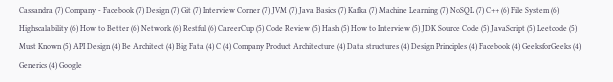Cassandra (7) Company - Facebook (7) Design (7) Git (7) Interview Corner (7) JVM (7) Java Basics (7) Kafka (7) Machine Learning (7) NoSQL (7) C++ (6) File System (6) Highscalability (6) How to Better (6) Network (6) Restful (6) CareerCup (5) Code Review (5) Hash (5) How to Interview (5) JDK Source Code (5) JavaScript (5) Leetcode (5) Must Known (5) API Design (4) Be Architect (4) Big Fata (4) C (4) Company Product Architecture (4) Data structures (4) Design Principles (4) Facebook (4) GeeksforGeeks (4) Generics (4) Google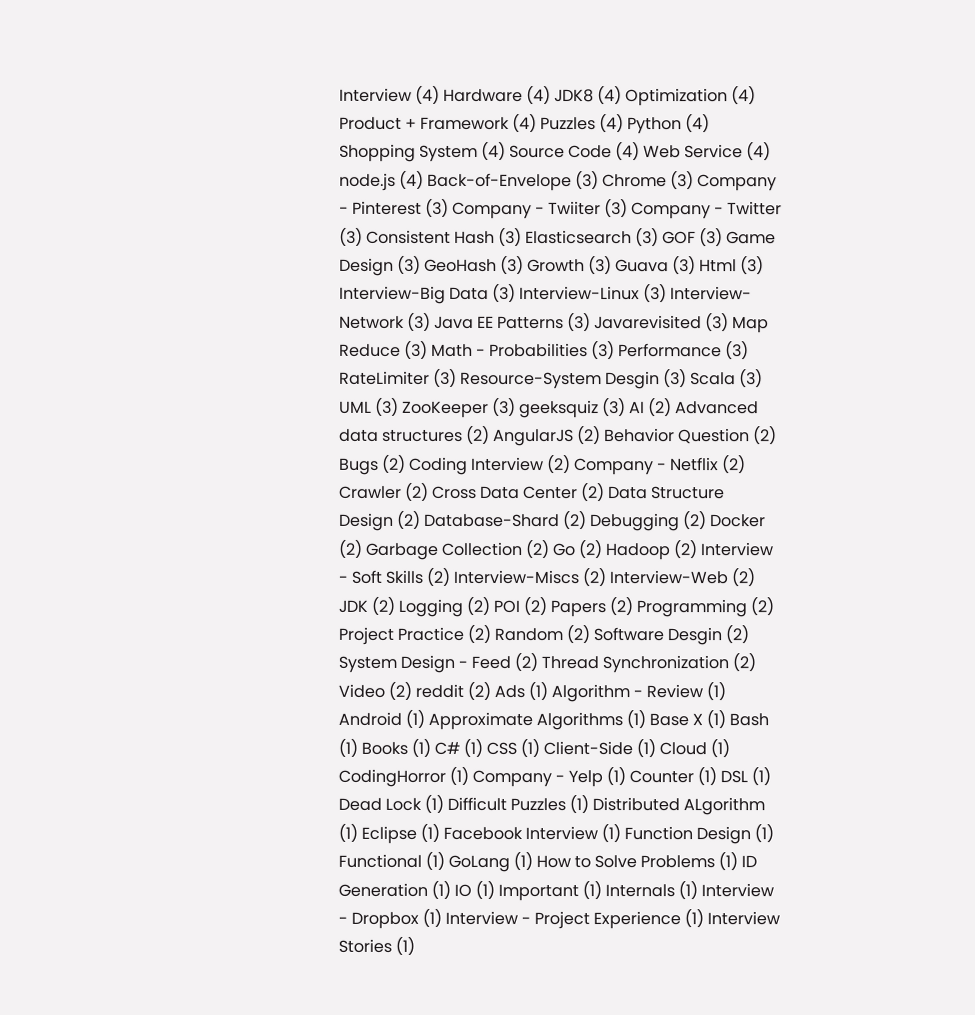Interview (4) Hardware (4) JDK8 (4) Optimization (4) Product + Framework (4) Puzzles (4) Python (4) Shopping System (4) Source Code (4) Web Service (4) node.js (4) Back-of-Envelope (3) Chrome (3) Company - Pinterest (3) Company - Twiiter (3) Company - Twitter (3) Consistent Hash (3) Elasticsearch (3) GOF (3) Game Design (3) GeoHash (3) Growth (3) Guava (3) Html (3) Interview-Big Data (3) Interview-Linux (3) Interview-Network (3) Java EE Patterns (3) Javarevisited (3) Map Reduce (3) Math - Probabilities (3) Performance (3) RateLimiter (3) Resource-System Desgin (3) Scala (3) UML (3) ZooKeeper (3) geeksquiz (3) AI (2) Advanced data structures (2) AngularJS (2) Behavior Question (2) Bugs (2) Coding Interview (2) Company - Netflix (2) Crawler (2) Cross Data Center (2) Data Structure Design (2) Database-Shard (2) Debugging (2) Docker (2) Garbage Collection (2) Go (2) Hadoop (2) Interview - Soft Skills (2) Interview-Miscs (2) Interview-Web (2) JDK (2) Logging (2) POI (2) Papers (2) Programming (2) Project Practice (2) Random (2) Software Desgin (2) System Design - Feed (2) Thread Synchronization (2) Video (2) reddit (2) Ads (1) Algorithm - Review (1) Android (1) Approximate Algorithms (1) Base X (1) Bash (1) Books (1) C# (1) CSS (1) Client-Side (1) Cloud (1) CodingHorror (1) Company - Yelp (1) Counter (1) DSL (1) Dead Lock (1) Difficult Puzzles (1) Distributed ALgorithm (1) Eclipse (1) Facebook Interview (1) Function Design (1) Functional (1) GoLang (1) How to Solve Problems (1) ID Generation (1) IO (1) Important (1) Internals (1) Interview - Dropbox (1) Interview - Project Experience (1) Interview Stories (1)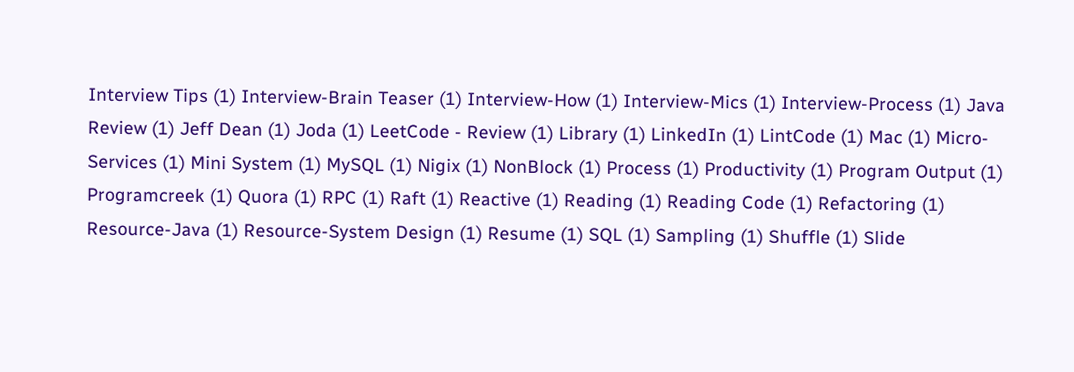Interview Tips (1) Interview-Brain Teaser (1) Interview-How (1) Interview-Mics (1) Interview-Process (1) Java Review (1) Jeff Dean (1) Joda (1) LeetCode - Review (1) Library (1) LinkedIn (1) LintCode (1) Mac (1) Micro-Services (1) Mini System (1) MySQL (1) Nigix (1) NonBlock (1) Process (1) Productivity (1) Program Output (1) Programcreek (1) Quora (1) RPC (1) Raft (1) Reactive (1) Reading (1) Reading Code (1) Refactoring (1) Resource-Java (1) Resource-System Design (1) Resume (1) SQL (1) Sampling (1) Shuffle (1) Slide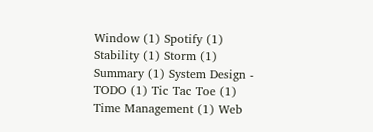Window (1) Spotify (1) Stability (1) Storm (1) Summary (1) System Design - TODO (1) Tic Tac Toe (1) Time Management (1) Web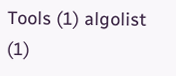Tools (1) algolist (1)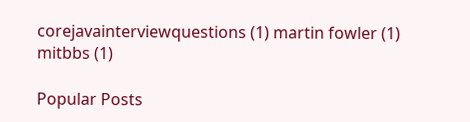corejavainterviewquestions (1) martin fowler (1) mitbbs (1)

Popular Posts